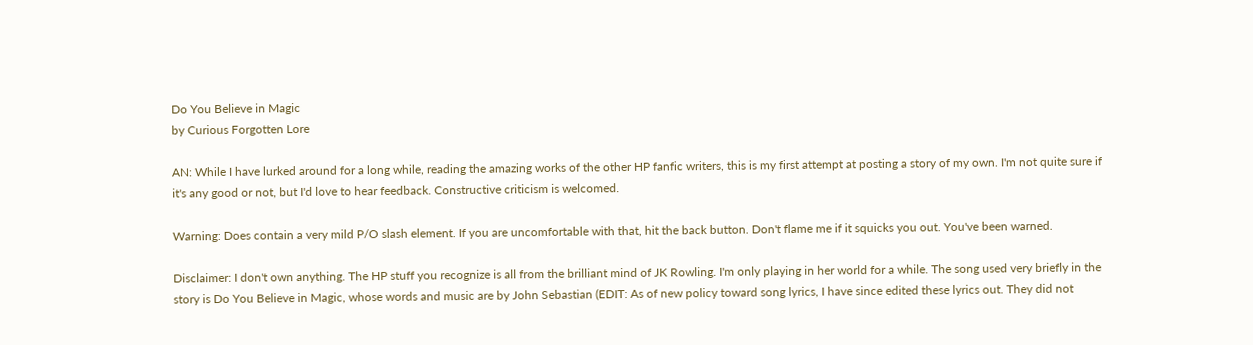Do You Believe in Magic
by Curious Forgotten Lore

AN: While I have lurked around for a long while, reading the amazing works of the other HP fanfic writers, this is my first attempt at posting a story of my own. I'm not quite sure if it's any good or not, but I'd love to hear feedback. Constructive criticism is welcomed.

Warning: Does contain a very mild P/O slash element. If you are uncomfortable with that, hit the back button. Don't flame me if it squicks you out. You've been warned.

Disclaimer: I don't own anything. The HP stuff you recognize is all from the brilliant mind of JK Rowling. I'm only playing in her world for a while. The song used very briefly in the story is Do You Believe in Magic, whose words and music are by John Sebastian (EDIT: As of new policy toward song lyrics, I have since edited these lyrics out. They did not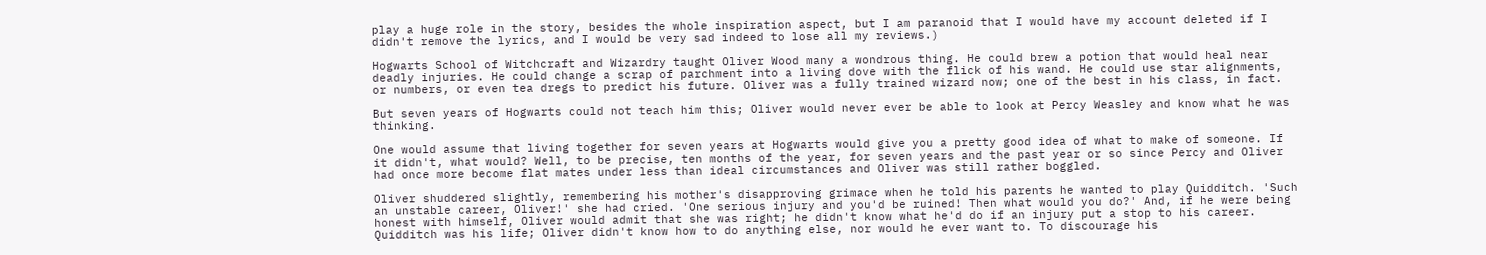play a huge role in the story, besides the whole inspiration aspect, but I am paranoid that I would have my account deleted if I didn't remove the lyrics, and I would be very sad indeed to lose all my reviews.)

Hogwarts School of Witchcraft and Wizardry taught Oliver Wood many a wondrous thing. He could brew a potion that would heal near deadly injuries. He could change a scrap of parchment into a living dove with the flick of his wand. He could use star alignments, or numbers, or even tea dregs to predict his future. Oliver was a fully trained wizard now; one of the best in his class, in fact.

But seven years of Hogwarts could not teach him this; Oliver would never ever be able to look at Percy Weasley and know what he was thinking.

One would assume that living together for seven years at Hogwarts would give you a pretty good idea of what to make of someone. If it didn't, what would? Well, to be precise, ten months of the year, for seven years and the past year or so since Percy and Oliver had once more become flat mates under less than ideal circumstances and Oliver was still rather boggled.

Oliver shuddered slightly, remembering his mother's disapproving grimace when he told his parents he wanted to play Quidditch. 'Such an unstable career, Oliver!' she had cried. 'One serious injury and you'd be ruined! Then what would you do?' And, if he were being honest with himself, Oliver would admit that she was right; he didn't know what he'd do if an injury put a stop to his career. Quidditch was his life; Oliver didn't know how to do anything else, nor would he ever want to. To discourage his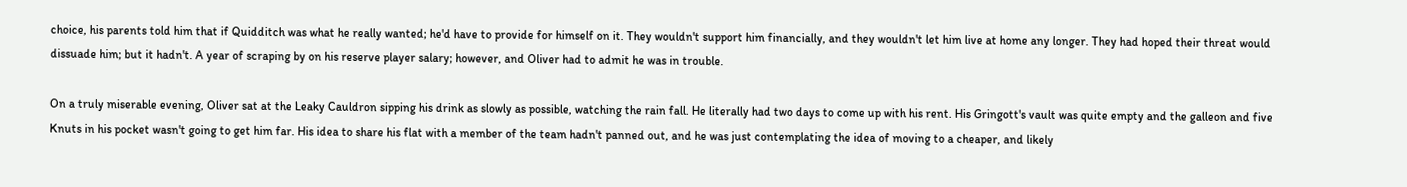choice, his parents told him that if Quidditch was what he really wanted; he'd have to provide for himself on it. They wouldn't support him financially, and they wouldn't let him live at home any longer. They had hoped their threat would dissuade him; but it hadn't. A year of scraping by on his reserve player salary; however, and Oliver had to admit he was in trouble.

On a truly miserable evening, Oliver sat at the Leaky Cauldron sipping his drink as slowly as possible, watching the rain fall. He literally had two days to come up with his rent. His Gringott's vault was quite empty and the galleon and five Knuts in his pocket wasn't going to get him far. His idea to share his flat with a member of the team hadn't panned out, and he was just contemplating the idea of moving to a cheaper, and likely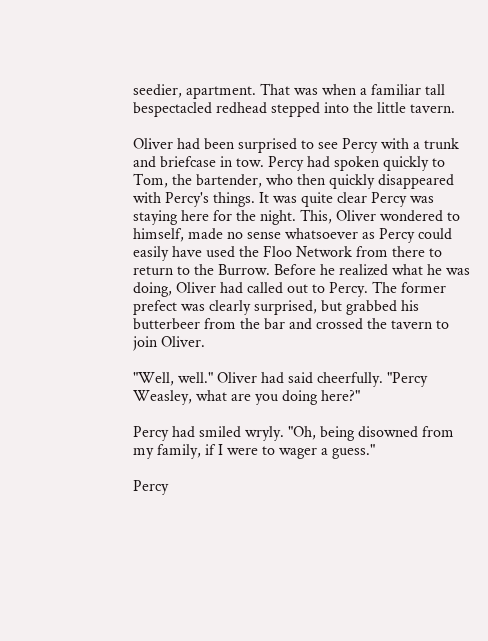seedier, apartment. That was when a familiar tall bespectacled redhead stepped into the little tavern.

Oliver had been surprised to see Percy with a trunk and briefcase in tow. Percy had spoken quickly to Tom, the bartender, who then quickly disappeared with Percy's things. It was quite clear Percy was staying here for the night. This, Oliver wondered to himself, made no sense whatsoever as Percy could easily have used the Floo Network from there to return to the Burrow. Before he realized what he was doing, Oliver had called out to Percy. The former prefect was clearly surprised, but grabbed his butterbeer from the bar and crossed the tavern to join Oliver.

"Well, well." Oliver had said cheerfully. "Percy Weasley, what are you doing here?"

Percy had smiled wryly. "Oh, being disowned from my family, if I were to wager a guess."

Percy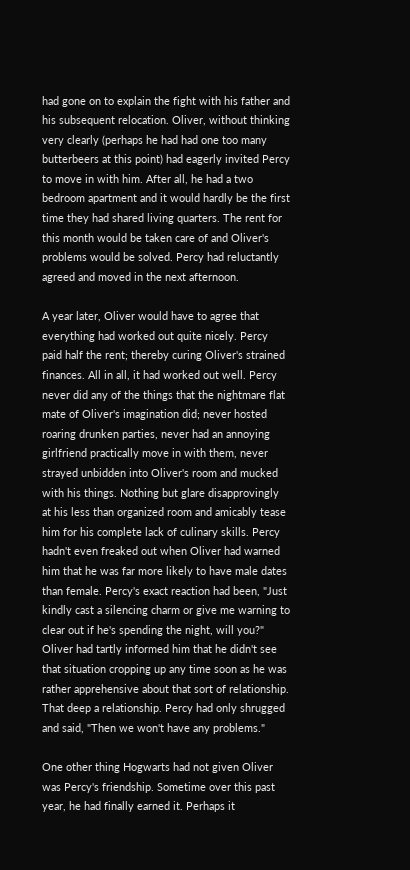had gone on to explain the fight with his father and his subsequent relocation. Oliver, without thinking very clearly (perhaps he had had one too many butterbeers at this point) had eagerly invited Percy to move in with him. After all, he had a two bedroom apartment and it would hardly be the first time they had shared living quarters. The rent for this month would be taken care of and Oliver's problems would be solved. Percy had reluctantly agreed and moved in the next afternoon.

A year later, Oliver would have to agree that everything had worked out quite nicely. Percy paid half the rent; thereby curing Oliver's strained finances. All in all, it had worked out well. Percy never did any of the things that the nightmare flat mate of Oliver's imagination did; never hosted roaring drunken parties, never had an annoying girlfriend practically move in with them, never strayed unbidden into Oliver's room and mucked with his things. Nothing but glare disapprovingly at his less than organized room and amicably tease him for his complete lack of culinary skills. Percy hadn't even freaked out when Oliver had warned him that he was far more likely to have male dates than female. Percy's exact reaction had been, "Just kindly cast a silencing charm or give me warning to clear out if he's spending the night, will you?" Oliver had tartly informed him that he didn't see that situation cropping up any time soon as he was rather apprehensive about that sort of relationship. That deep a relationship. Percy had only shrugged and said, "Then we won't have any problems."

One other thing Hogwarts had not given Oliver was Percy's friendship. Sometime over this past year, he had finally earned it. Perhaps it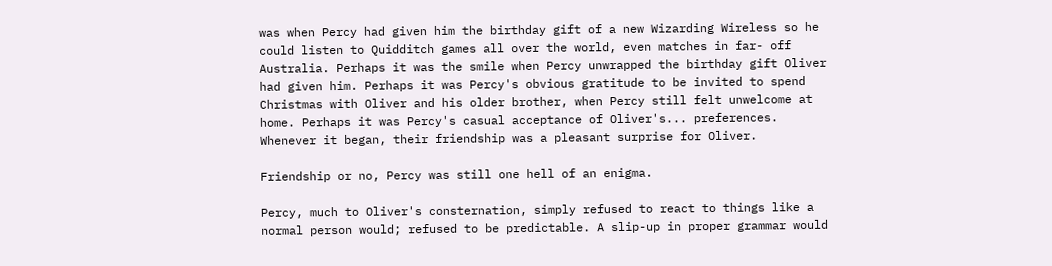was when Percy had given him the birthday gift of a new Wizarding Wireless so he could listen to Quidditch games all over the world, even matches in far- off Australia. Perhaps it was the smile when Percy unwrapped the birthday gift Oliver had given him. Perhaps it was Percy's obvious gratitude to be invited to spend Christmas with Oliver and his older brother, when Percy still felt unwelcome at home. Perhaps it was Percy's casual acceptance of Oliver's... preferences. Whenever it began, their friendship was a pleasant surprise for Oliver.

Friendship or no, Percy was still one hell of an enigma.

Percy, much to Oliver's consternation, simply refused to react to things like a normal person would; refused to be predictable. A slip-up in proper grammar would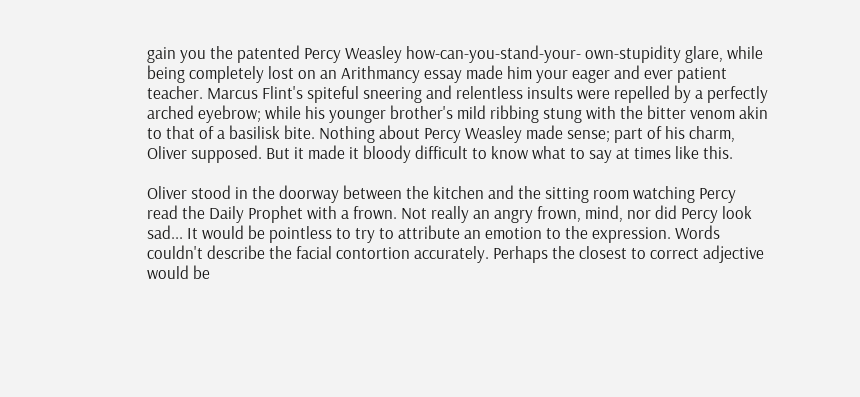gain you the patented Percy Weasley how-can-you-stand-your- own-stupidity glare, while being completely lost on an Arithmancy essay made him your eager and ever patient teacher. Marcus Flint's spiteful sneering and relentless insults were repelled by a perfectly arched eyebrow; while his younger brother's mild ribbing stung with the bitter venom akin to that of a basilisk bite. Nothing about Percy Weasley made sense; part of his charm, Oliver supposed. But it made it bloody difficult to know what to say at times like this.

Oliver stood in the doorway between the kitchen and the sitting room watching Percy read the Daily Prophet with a frown. Not really an angry frown, mind, nor did Percy look sad... It would be pointless to try to attribute an emotion to the expression. Words couldn't describe the facial contortion accurately. Perhaps the closest to correct adjective would be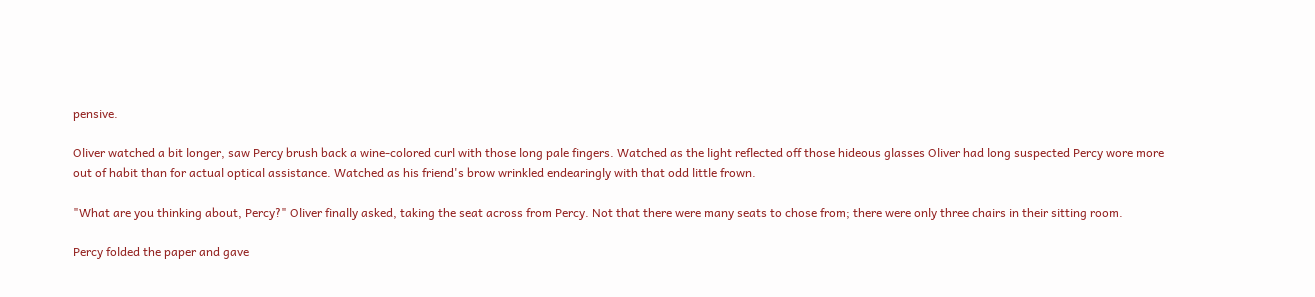pensive.

Oliver watched a bit longer, saw Percy brush back a wine-colored curl with those long pale fingers. Watched as the light reflected off those hideous glasses Oliver had long suspected Percy wore more out of habit than for actual optical assistance. Watched as his friend's brow wrinkled endearingly with that odd little frown.

"What are you thinking about, Percy?" Oliver finally asked, taking the seat across from Percy. Not that there were many seats to chose from; there were only three chairs in their sitting room.

Percy folded the paper and gave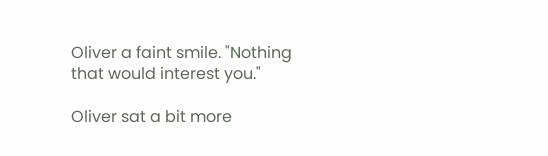Oliver a faint smile. "Nothing that would interest you."

Oliver sat a bit more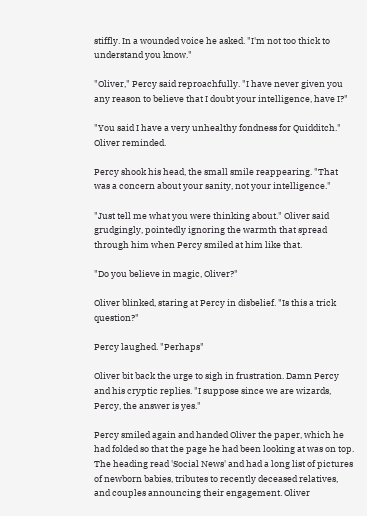stiffly. In a wounded voice he asked. "I'm not too thick to understand you know."

"Oliver," Percy said reproachfully. "I have never given you any reason to believe that I doubt your intelligence, have I?"

"You said I have a very unhealthy fondness for Quidditch." Oliver reminded.

Percy shook his head, the small smile reappearing. "That was a concern about your sanity, not your intelligence."

"Just tell me what you were thinking about." Oliver said grudgingly, pointedly ignoring the warmth that spread through him when Percy smiled at him like that.

"Do you believe in magic, Oliver?"

Oliver blinked, staring at Percy in disbelief. "Is this a trick question?"

Percy laughed. "Perhaps"

Oliver bit back the urge to sigh in frustration. Damn Percy and his cryptic replies. "I suppose since we are wizards, Percy, the answer is yes."

Percy smiled again and handed Oliver the paper, which he had folded so that the page he had been looking at was on top. The heading read 'Social News' and had a long list of pictures of newborn babies, tributes to recently deceased relatives, and couples announcing their engagement. Oliver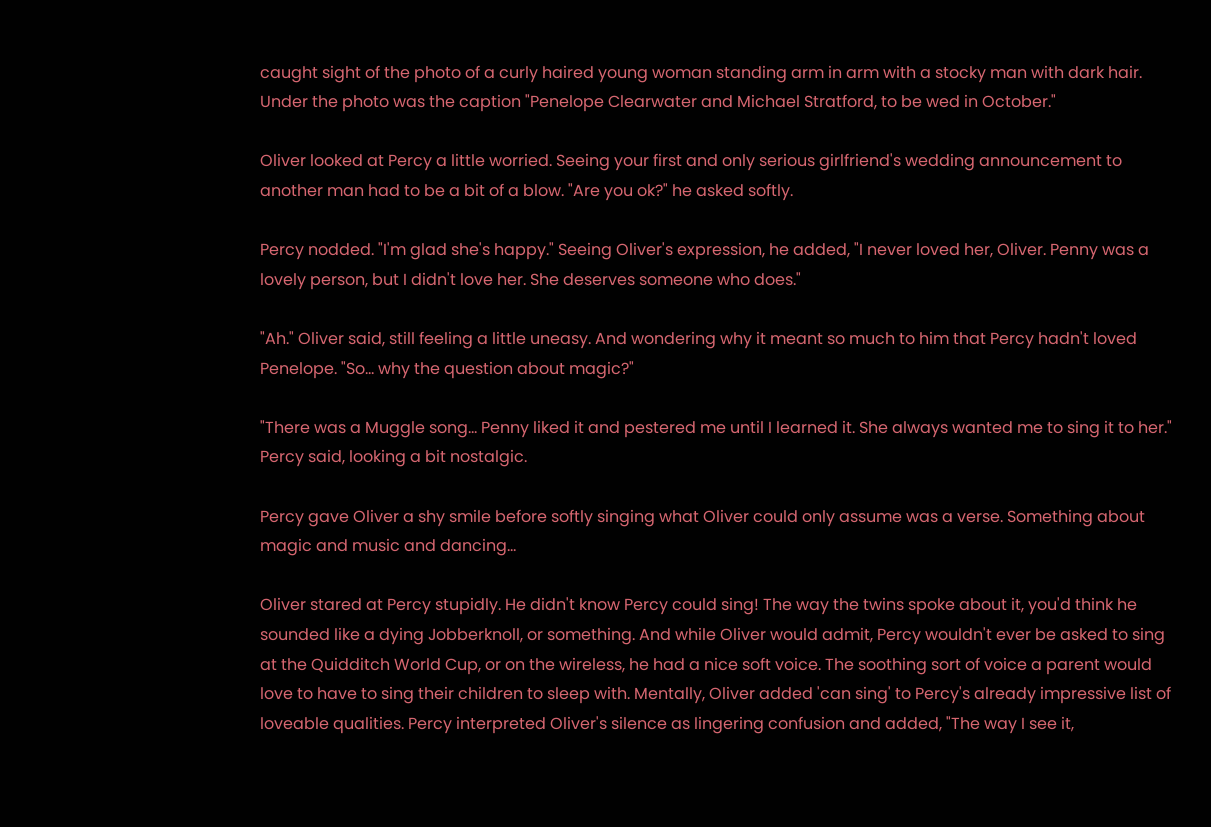caught sight of the photo of a curly haired young woman standing arm in arm with a stocky man with dark hair. Under the photo was the caption "Penelope Clearwater and Michael Stratford, to be wed in October."

Oliver looked at Percy a little worried. Seeing your first and only serious girlfriend's wedding announcement to another man had to be a bit of a blow. "Are you ok?" he asked softly.

Percy nodded. "I'm glad she's happy." Seeing Oliver's expression, he added, "I never loved her, Oliver. Penny was a lovely person, but I didn't love her. She deserves someone who does."

"Ah." Oliver said, still feeling a little uneasy. And wondering why it meant so much to him that Percy hadn't loved Penelope. "So... why the question about magic?"

"There was a Muggle song... Penny liked it and pestered me until I learned it. She always wanted me to sing it to her." Percy said, looking a bit nostalgic.

Percy gave Oliver a shy smile before softly singing what Oliver could only assume was a verse. Something about magic and music and dancing…

Oliver stared at Percy stupidly. He didn't know Percy could sing! The way the twins spoke about it, you'd think he sounded like a dying Jobberknoll, or something. And while Oliver would admit, Percy wouldn't ever be asked to sing at the Quidditch World Cup, or on the wireless, he had a nice soft voice. The soothing sort of voice a parent would love to have to sing their children to sleep with. Mentally, Oliver added 'can sing' to Percy's already impressive list of loveable qualities. Percy interpreted Oliver's silence as lingering confusion and added, "The way I see it,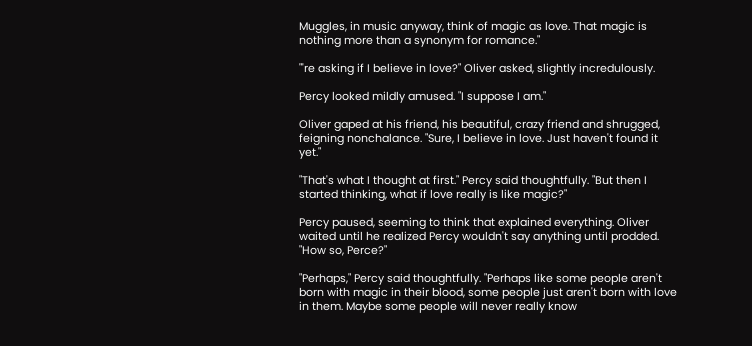Muggles, in music anyway, think of magic as love. That magic is nothing more than a synonym for romance."

"'re asking if I believe in love?" Oliver asked, slightly incredulously.

Percy looked mildly amused. "I suppose I am."

Oliver gaped at his friend, his beautiful, crazy friend and shrugged, feigning nonchalance. "Sure, I believe in love. Just haven't found it yet."

"That's what I thought at first." Percy said thoughtfully. "But then I started thinking, what if love really is like magic?"

Percy paused, seeming to think that explained everything. Oliver waited until he realized Percy wouldn't say anything until prodded. "How so, Perce?"

"Perhaps," Percy said thoughtfully. "Perhaps like some people aren't born with magic in their blood, some people just aren't born with love in them. Maybe some people will never really know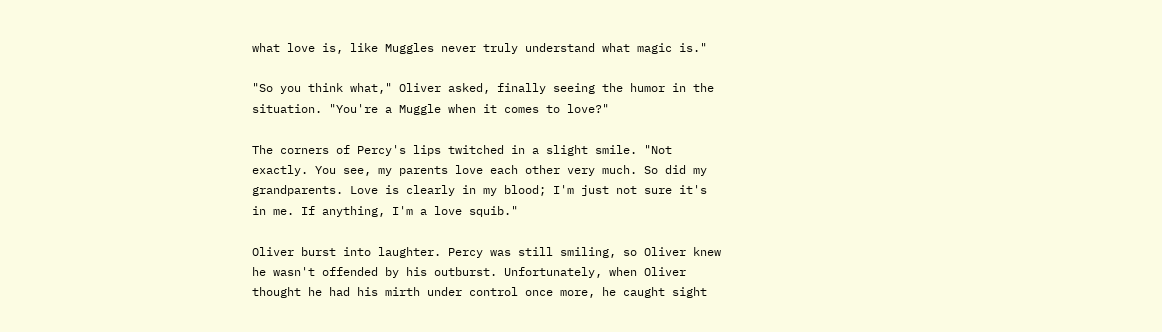what love is, like Muggles never truly understand what magic is."

"So you think what," Oliver asked, finally seeing the humor in the situation. "You're a Muggle when it comes to love?"

The corners of Percy's lips twitched in a slight smile. "Not exactly. You see, my parents love each other very much. So did my grandparents. Love is clearly in my blood; I'm just not sure it's in me. If anything, I'm a love squib."

Oliver burst into laughter. Percy was still smiling, so Oliver knew he wasn't offended by his outburst. Unfortunately, when Oliver thought he had his mirth under control once more, he caught sight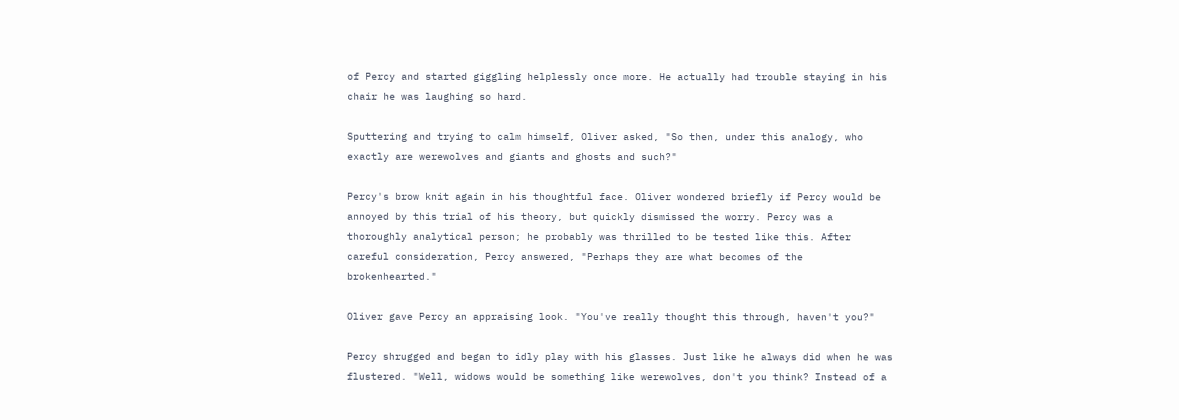of Percy and started giggling helplessly once more. He actually had trouble staying in his chair he was laughing so hard.

Sputtering and trying to calm himself, Oliver asked, "So then, under this analogy, who exactly are werewolves and giants and ghosts and such?"

Percy's brow knit again in his thoughtful face. Oliver wondered briefly if Percy would be annoyed by this trial of his theory, but quickly dismissed the worry. Percy was a thoroughly analytical person; he probably was thrilled to be tested like this. After careful consideration, Percy answered, "Perhaps they are what becomes of the brokenhearted."

Oliver gave Percy an appraising look. "You've really thought this through, haven't you?"

Percy shrugged and began to idly play with his glasses. Just like he always did when he was flustered. "Well, widows would be something like werewolves, don't you think? Instead of a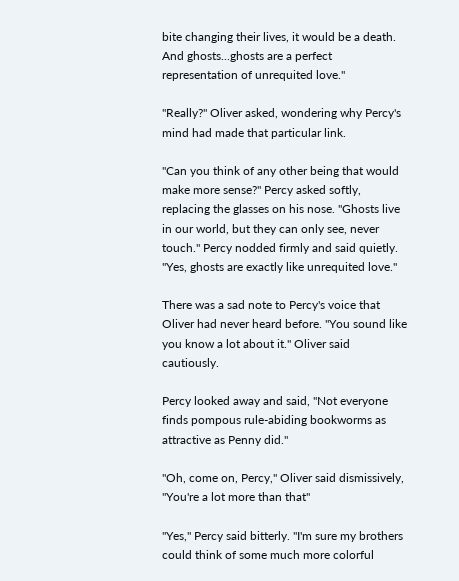bite changing their lives, it would be a death. And ghosts...ghosts are a perfect representation of unrequited love."

"Really?" Oliver asked, wondering why Percy's mind had made that particular link.

"Can you think of any other being that would make more sense?" Percy asked softly, replacing the glasses on his nose. "Ghosts live in our world, but they can only see, never touch." Percy nodded firmly and said quietly. "Yes, ghosts are exactly like unrequited love."

There was a sad note to Percy's voice that Oliver had never heard before. "You sound like you know a lot about it." Oliver said cautiously.

Percy looked away and said, "Not everyone finds pompous rule-abiding bookworms as attractive as Penny did."

"Oh, come on, Percy," Oliver said dismissively, "You're a lot more than that"

"Yes," Percy said bitterly. "I'm sure my brothers could think of some much more colorful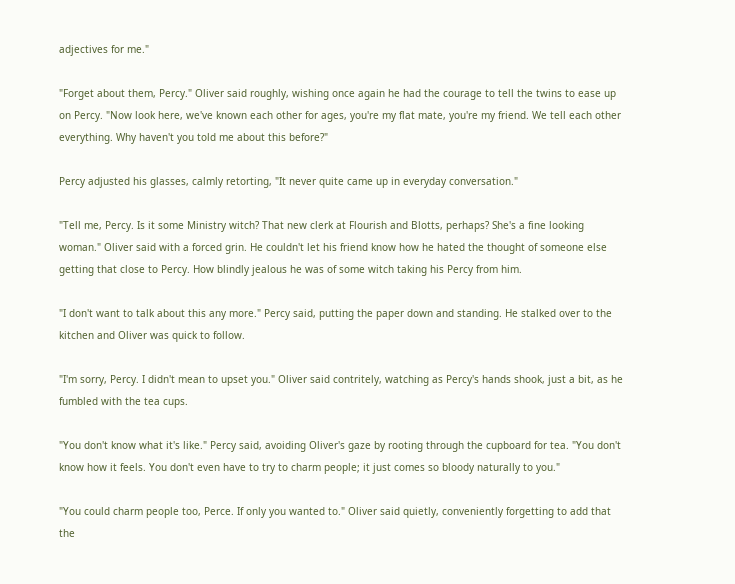adjectives for me."

"Forget about them, Percy." Oliver said roughly, wishing once again he had the courage to tell the twins to ease up on Percy. "Now look here, we've known each other for ages, you're my flat mate, you're my friend. We tell each other everything. Why haven't you told me about this before?"

Percy adjusted his glasses, calmly retorting, "It never quite came up in everyday conversation."

"Tell me, Percy. Is it some Ministry witch? That new clerk at Flourish and Blotts, perhaps? She's a fine looking woman." Oliver said with a forced grin. He couldn't let his friend know how he hated the thought of someone else getting that close to Percy. How blindly jealous he was of some witch taking his Percy from him.

"I don't want to talk about this any more." Percy said, putting the paper down and standing. He stalked over to the kitchen and Oliver was quick to follow.

"I'm sorry, Percy. I didn't mean to upset you." Oliver said contritely, watching as Percy's hands shook, just a bit, as he fumbled with the tea cups.

"You don't know what it's like." Percy said, avoiding Oliver's gaze by rooting through the cupboard for tea. "You don't know how it feels. You don't even have to try to charm people; it just comes so bloody naturally to you."

"You could charm people too, Perce. If only you wanted to." Oliver said quietly, conveniently forgetting to add that the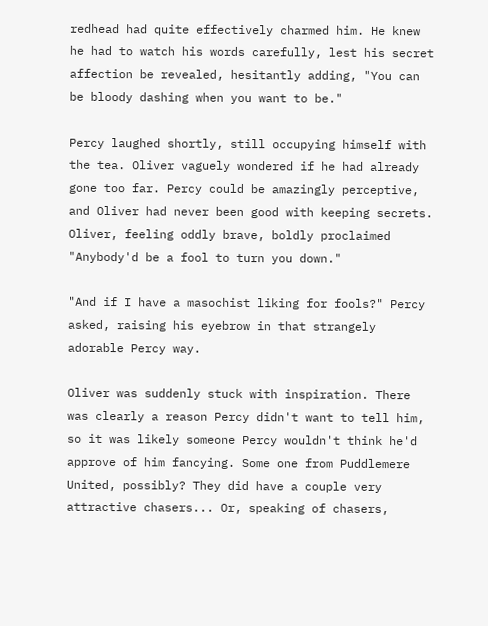redhead had quite effectively charmed him. He knew he had to watch his words carefully, lest his secret affection be revealed, hesitantly adding, "You can be bloody dashing when you want to be."

Percy laughed shortly, still occupying himself with the tea. Oliver vaguely wondered if he had already gone too far. Percy could be amazingly perceptive, and Oliver had never been good with keeping secrets. Oliver, feeling oddly brave, boldly proclaimed "Anybody'd be a fool to turn you down."

"And if I have a masochist liking for fools?" Percy asked, raising his eyebrow in that strangely adorable Percy way.

Oliver was suddenly stuck with inspiration. There was clearly a reason Percy didn't want to tell him, so it was likely someone Percy wouldn't think he'd approve of him fancying. Some one from Puddlemere United, possibly? They did have a couple very attractive chasers... Or, speaking of chasers,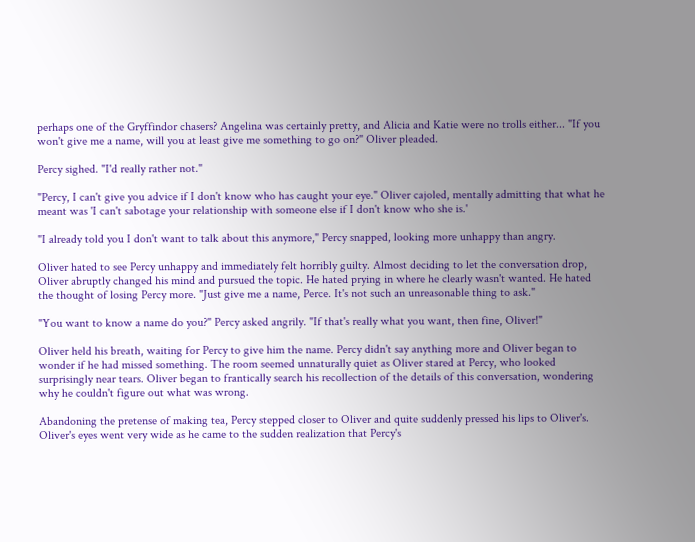perhaps one of the Gryffindor chasers? Angelina was certainly pretty, and Alicia and Katie were no trolls either... "If you won't give me a name, will you at least give me something to go on?" Oliver pleaded.

Percy sighed. "I'd really rather not."

"Percy, I can't give you advice if I don't know who has caught your eye." Oliver cajoled, mentally admitting that what he meant was 'I can't sabotage your relationship with someone else if I don't know who she is.'

"I already told you I don't want to talk about this anymore," Percy snapped, looking more unhappy than angry.

Oliver hated to see Percy unhappy and immediately felt horribly guilty. Almost deciding to let the conversation drop, Oliver abruptly changed his mind and pursued the topic. He hated prying in where he clearly wasn't wanted. He hated the thought of losing Percy more. "Just give me a name, Perce. It's not such an unreasonable thing to ask."

"You want to know a name do you?" Percy asked angrily. "If that's really what you want, then fine, Oliver!"

Oliver held his breath, waiting for Percy to give him the name. Percy didn't say anything more and Oliver began to wonder if he had missed something. The room seemed unnaturally quiet as Oliver stared at Percy, who looked surprisingly near tears. Oliver began to frantically search his recollection of the details of this conversation, wondering why he couldn't figure out what was wrong.

Abandoning the pretense of making tea, Percy stepped closer to Oliver and quite suddenly pressed his lips to Oliver's. Oliver's eyes went very wide as he came to the sudden realization that Percy's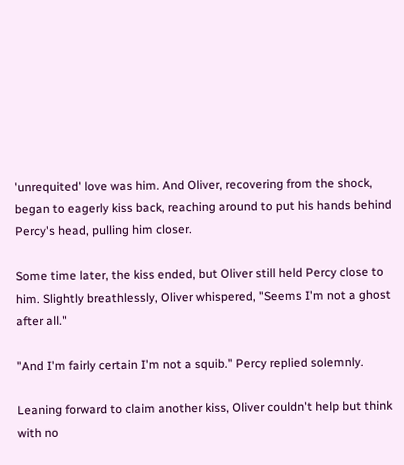'unrequited' love was him. And Oliver, recovering from the shock, began to eagerly kiss back, reaching around to put his hands behind Percy's head, pulling him closer.

Some time later, the kiss ended, but Oliver still held Percy close to him. Slightly breathlessly, Oliver whispered, "Seems I'm not a ghost after all."

"And I'm fairly certain I'm not a squib." Percy replied solemnly.

Leaning forward to claim another kiss, Oliver couldn't help but think with no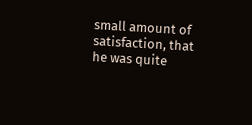small amount of satisfaction, that he was quite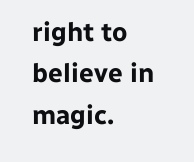right to believe in magic.